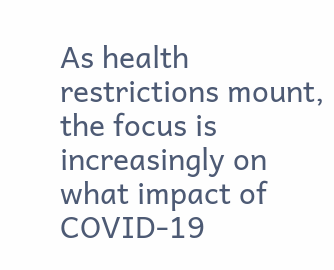As health restrictions mount, the focus is increasingly on what impact of COVID-19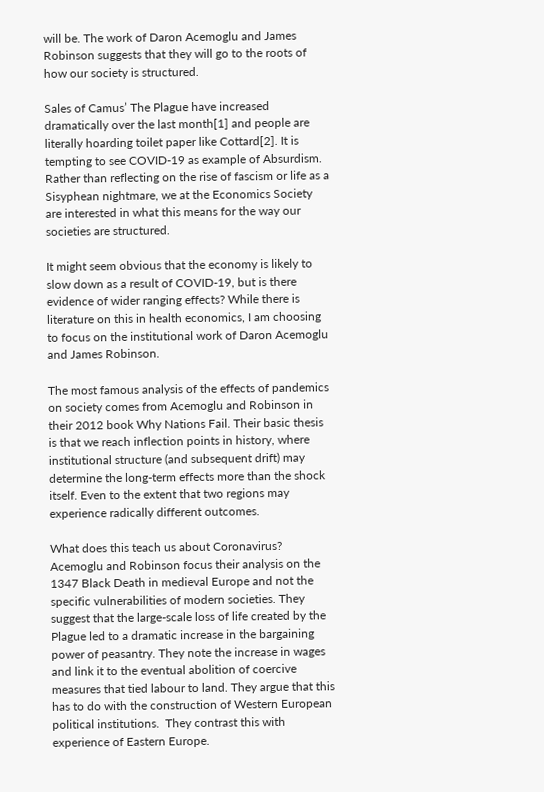will be. The work of Daron Acemoglu and James Robinson suggests that they will go to the roots of how our society is structured.

Sales of Camus’ The Plague have increased dramatically over the last month[1] and people are literally hoarding toilet paper like Cottard[2]. It is tempting to see COVID-19 as example of Absurdism. Rather than reflecting on the rise of fascism or life as a Sisyphean nightmare, we at the Economics Society are interested in what this means for the way our societies are structured.

It might seem obvious that the economy is likely to slow down as a result of COVID-19, but is there evidence of wider ranging effects? While there is literature on this in health economics, I am choosing to focus on the institutional work of Daron Acemoglu and James Robinson.

The most famous analysis of the effects of pandemics on society comes from Acemoglu and Robinson in their 2012 book Why Nations Fail. Their basic thesis is that we reach inflection points in history, where institutional structure (and subsequent drift) may determine the long-term effects more than the shock itself. Even to the extent that two regions may experience radically different outcomes.

What does this teach us about Coronavirus? Acemoglu and Robinson focus their analysis on the 1347 Black Death in medieval Europe and not the specific vulnerabilities of modern societies. They suggest that the large-scale loss of life created by the Plague led to a dramatic increase in the bargaining power of peasantry. They note the increase in wages and link it to the eventual abolition of coercive measures that tied labour to land. They argue that this has to do with the construction of Western European political institutions.  They contrast this with experience of Eastern Europe.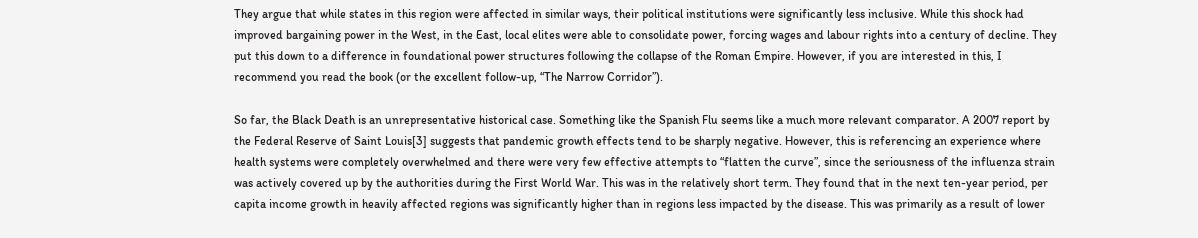They argue that while states in this region were affected in similar ways, their political institutions were significantly less inclusive. While this shock had improved bargaining power in the West, in the East, local elites were able to consolidate power, forcing wages and labour rights into a century of decline. They put this down to a difference in foundational power structures following the collapse of the Roman Empire. However, if you are interested in this, I recommend you read the book (or the excellent follow-up, “The Narrow Corridor”).

So far, the Black Death is an unrepresentative historical case. Something like the Spanish Flu seems like a much more relevant comparator. A 2007 report by the Federal Reserve of Saint Louis[3] suggests that pandemic growth effects tend to be sharply negative. However, this is referencing an experience where health systems were completely overwhelmed and there were very few effective attempts to “flatten the curve”, since the seriousness of the influenza strain was actively covered up by the authorities during the First World War. This was in the relatively short term. They found that in the next ten-year period, per capita income growth in heavily affected regions was significantly higher than in regions less impacted by the disease. This was primarily as a result of lower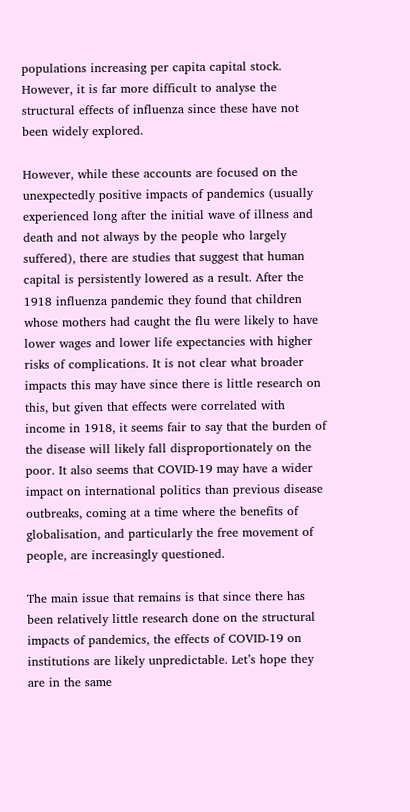populations increasing per capita capital stock.  However, it is far more difficult to analyse the structural effects of influenza since these have not been widely explored.

However, while these accounts are focused on the unexpectedly positive impacts of pandemics (usually experienced long after the initial wave of illness and death and not always by the people who largely suffered), there are studies that suggest that human capital is persistently lowered as a result. After the 1918 influenza pandemic they found that children whose mothers had caught the flu were likely to have lower wages and lower life expectancies with higher risks of complications. It is not clear what broader impacts this may have since there is little research on this, but given that effects were correlated with income in 1918, it seems fair to say that the burden of the disease will likely fall disproportionately on the poor. It also seems that COVID-19 may have a wider impact on international politics than previous disease outbreaks, coming at a time where the benefits of globalisation, and particularly the free movement of people, are increasingly questioned.

The main issue that remains is that since there has been relatively little research done on the structural impacts of pandemics, the effects of COVID-19 on institutions are likely unpredictable. Let’s hope they are in the same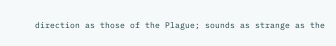direction as those of the Plague; sounds as strange as the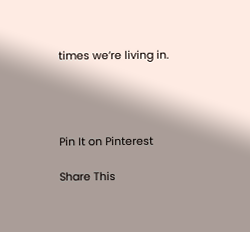times we’re living in.




Pin It on Pinterest

Share This